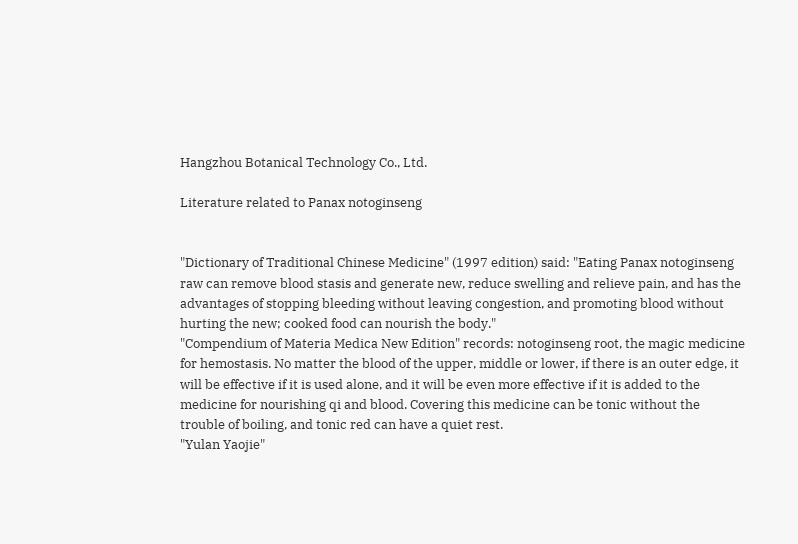Hangzhou Botanical Technology Co., Ltd.

Literature related to Panax notoginseng


"Dictionary of Traditional Chinese Medicine" (1997 edition) said: "Eating Panax notoginseng raw can remove blood stasis and generate new, reduce swelling and relieve pain, and has the advantages of stopping bleeding without leaving congestion, and promoting blood without hurting the new; cooked food can nourish the body."
"Compendium of Materia Medica New Edition" records: notoginseng root, the magic medicine for hemostasis. No matter the blood of the upper, middle or lower, if there is an outer edge, it will be effective if it is used alone, and it will be even more effective if it is added to the medicine for nourishing qi and blood. Covering this medicine can be tonic without the trouble of boiling, and tonic red can have a quiet rest.
"Yulan Yaojie"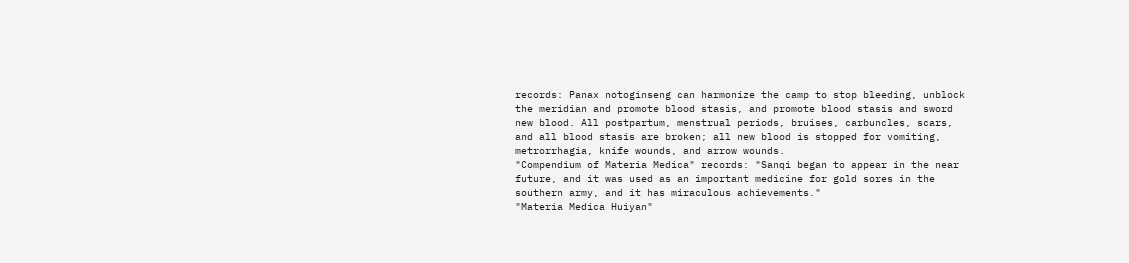records: Panax notoginseng can harmonize the camp to stop bleeding, unblock the meridian and promote blood stasis, and promote blood stasis and sword new blood. All postpartum, menstrual periods, bruises, carbuncles, scars, and all blood stasis are broken; all new blood is stopped for vomiting, metrorrhagia, knife wounds, and arrow wounds.
"Compendium of Materia Medica" records: "Sanqi began to appear in the near future, and it was used as an important medicine for gold sores in the southern army, and it has miraculous achievements."
"Materia Medica Huiyan"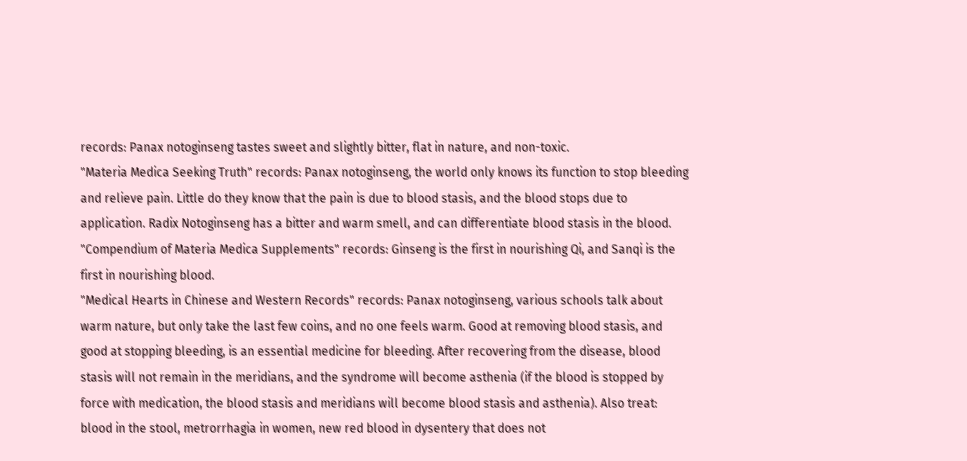records: Panax notoginseng tastes sweet and slightly bitter, flat in nature, and non-toxic.
"Materia Medica Seeking Truth" records: Panax notoginseng, the world only knows its function to stop bleeding and relieve pain. Little do they know that the pain is due to blood stasis, and the blood stops due to application. Radix Notoginseng has a bitter and warm smell, and can differentiate blood stasis in the blood.
"Compendium of Materia Medica Supplements" records: Ginseng is the first in nourishing Qi, and Sanqi is the first in nourishing blood.
"Medical Hearts in Chinese and Western Records" records: Panax notoginseng, various schools talk about warm nature, but only take the last few coins, and no one feels warm. Good at removing blood stasis, and good at stopping bleeding, is an essential medicine for bleeding. After recovering from the disease, blood stasis will not remain in the meridians, and the syndrome will become asthenia (if the blood is stopped by force with medication, the blood stasis and meridians will become blood stasis and asthenia). Also treat: blood in the stool, metrorrhagia in women, new red blood in dysentery that does not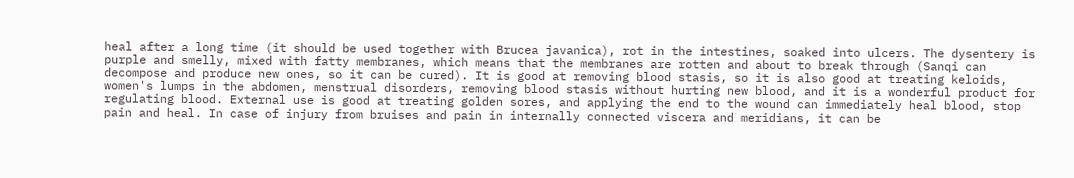heal after a long time (it should be used together with Brucea javanica), rot in the intestines, soaked into ulcers. The dysentery is purple and smelly, mixed with fatty membranes, which means that the membranes are rotten and about to break through (Sanqi can decompose and produce new ones, so it can be cured). It is good at removing blood stasis, so it is also good at treating keloids, women's lumps in the abdomen, menstrual disorders, removing blood stasis without hurting new blood, and it is a wonderful product for regulating blood. External use is good at treating golden sores, and applying the end to the wound can immediately heal blood, stop pain and heal. In case of injury from bruises and pain in internally connected viscera and meridians, it can be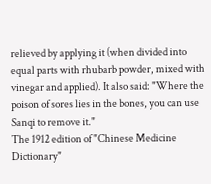relieved by applying it (when divided into equal parts with rhubarb powder, mixed with vinegar and applied). It also said: "Where the poison of sores lies in the bones, you can use Sanqi to remove it."
The 1912 edition of "Chinese Medicine Dictionary"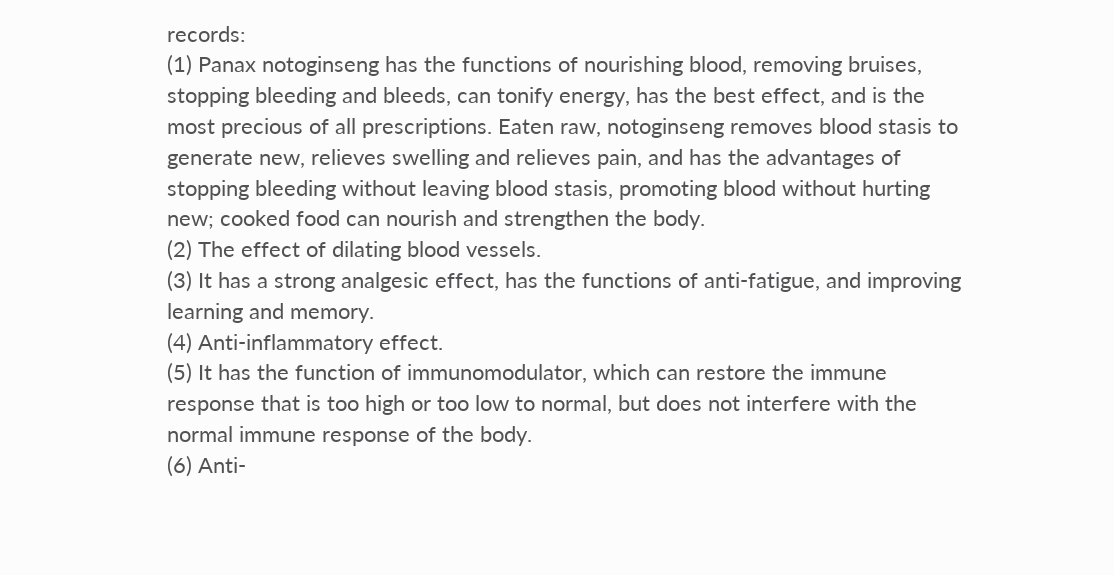records:
(1) Panax notoginseng has the functions of nourishing blood, removing bruises, stopping bleeding and bleeds, can tonify energy, has the best effect, and is the most precious of all prescriptions. Eaten raw, notoginseng removes blood stasis to generate new, relieves swelling and relieves pain, and has the advantages of stopping bleeding without leaving blood stasis, promoting blood without hurting new; cooked food can nourish and strengthen the body.
(2) The effect of dilating blood vessels.
(3) It has a strong analgesic effect, has the functions of anti-fatigue, and improving learning and memory.
(4) Anti-inflammatory effect.
(5) It has the function of immunomodulator, which can restore the immune response that is too high or too low to normal, but does not interfere with the normal immune response of the body.
(6) Anti-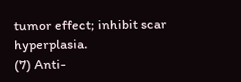tumor effect; inhibit scar hyperplasia.
(7) Anti-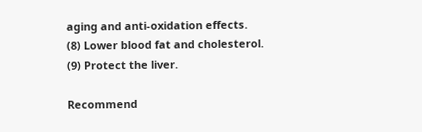aging and anti-oxidation effects.
(8) Lower blood fat and cholesterol.
(9) Protect the liver.

Recommend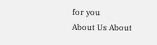for you
About Us About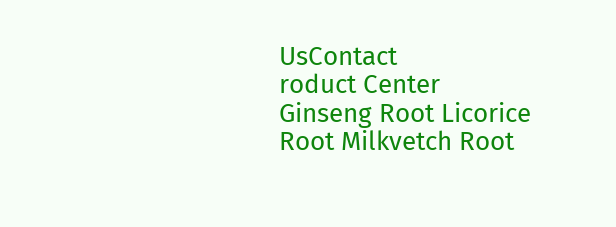UsContact
roduct Center Ginseng Root Licorice Root Milkvetch Root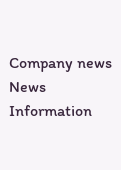Company news News Information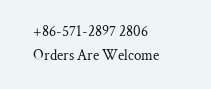+86-571-2897 2806 Orders Are Welcome